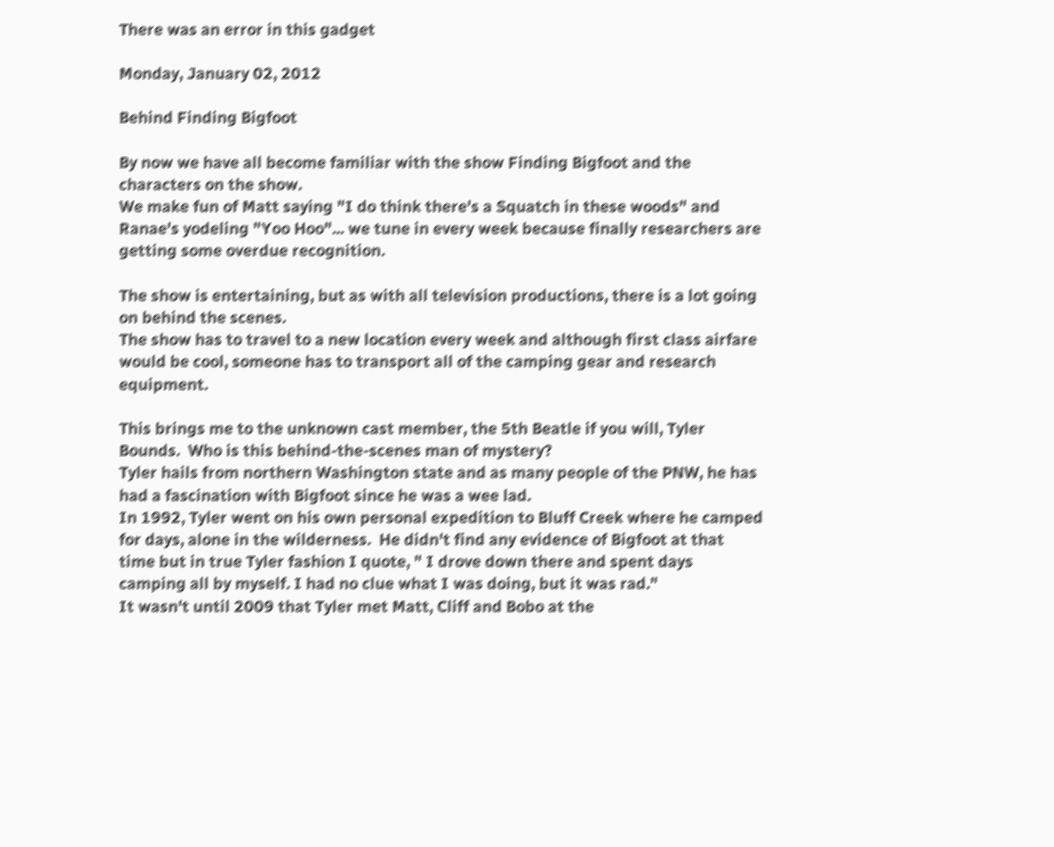There was an error in this gadget

Monday, January 02, 2012

Behind Finding Bigfoot

By now we have all become familiar with the show Finding Bigfoot and the characters on the show.
We make fun of Matt saying "I do think there's a Squatch in these woods" and Ranae's yodeling "Yoo Hoo"... we tune in every week because finally researchers are getting some overdue recognition.

The show is entertaining, but as with all television productions, there is a lot going on behind the scenes.
The show has to travel to a new location every week and although first class airfare would be cool, someone has to transport all of the camping gear and research equipment.

This brings me to the unknown cast member, the 5th Beatle if you will, Tyler Bounds.  Who is this behind-the-scenes man of mystery?
Tyler hails from northern Washington state and as many people of the PNW, he has had a fascination with Bigfoot since he was a wee lad.
In 1992, Tyler went on his own personal expedition to Bluff Creek where he camped for days, alone in the wilderness.  He didn't find any evidence of Bigfoot at that time but in true Tyler fashion I quote, " I drove down there and spent days camping all by myself. I had no clue what I was doing, but it was rad."
It wasn't until 2009 that Tyler met Matt, Cliff and Bobo at the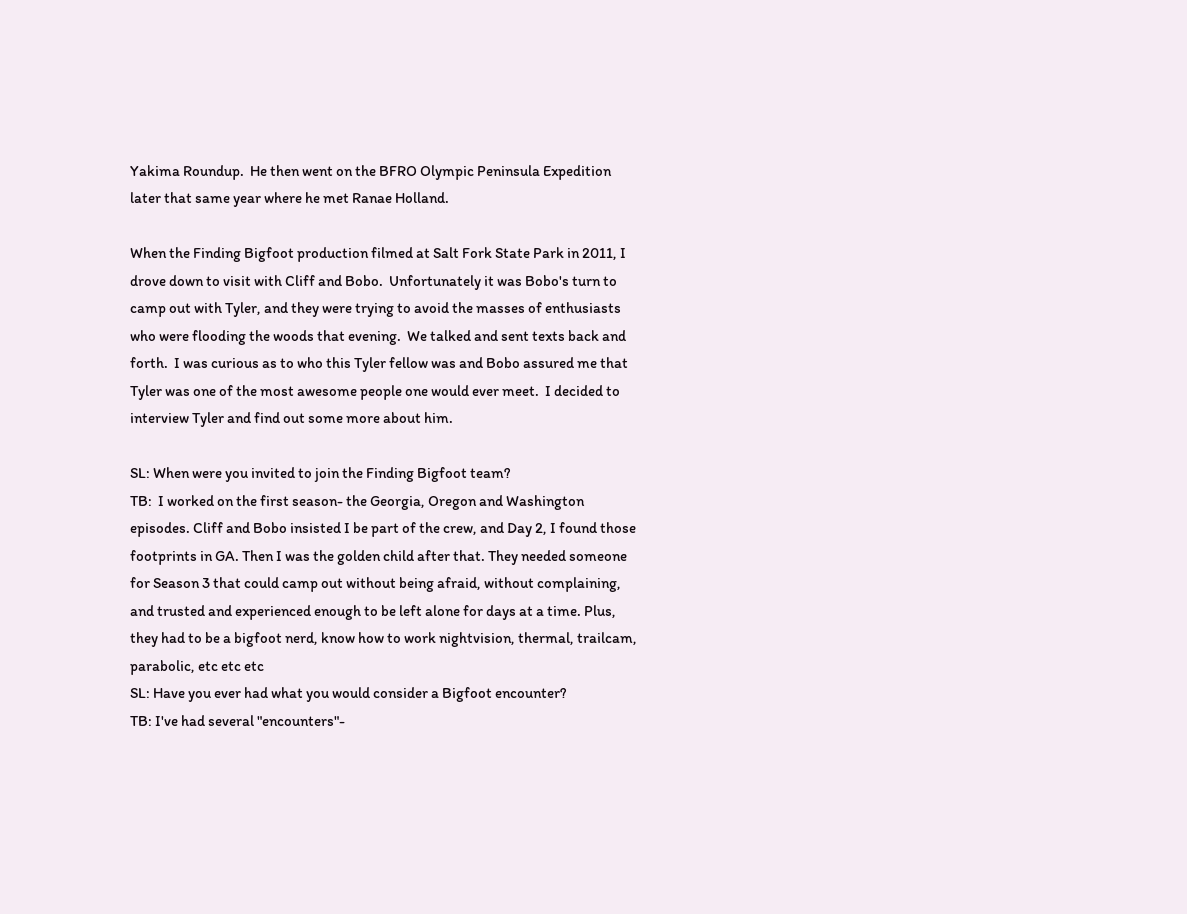Yakima Roundup.  He then went on the BFRO Olympic Peninsula Expedition later that same year where he met Ranae Holland.

When the Finding Bigfoot production filmed at Salt Fork State Park in 2011, I drove down to visit with Cliff and Bobo.  Unfortunately it was Bobo's turn to camp out with Tyler, and they were trying to avoid the masses of enthusiasts who were flooding the woods that evening.  We talked and sent texts back and forth.  I was curious as to who this Tyler fellow was and Bobo assured me that Tyler was one of the most awesome people one would ever meet.  I decided to interview Tyler and find out some more about him.

SL: When were you invited to join the Finding Bigfoot team?
TB:  I worked on the first season- the Georgia, Oregon and Washington episodes. Cliff and Bobo insisted I be part of the crew, and Day 2, I found those footprints in GA. Then I was the golden child after that. They needed someone for Season 3 that could camp out without being afraid, without complaining, and trusted and experienced enough to be left alone for days at a time. Plus, they had to be a bigfoot nerd, know how to work nightvision, thermal, trailcam, parabolic, etc etc etc
SL: Have you ever had what you would consider a Bigfoot encounter?
TB: I've had several "encounters"-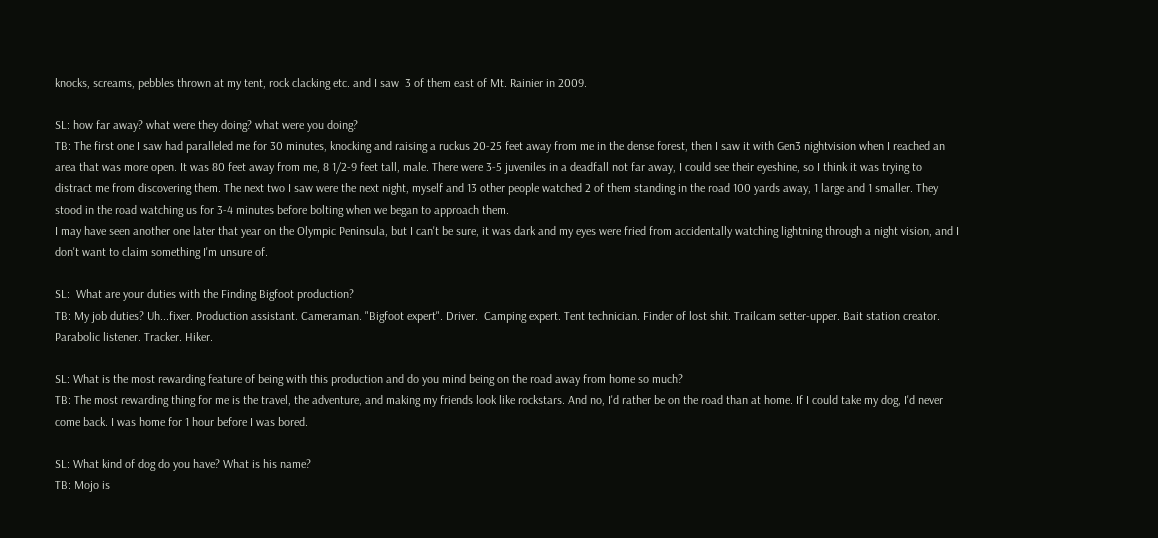knocks, screams, pebbles thrown at my tent, rock clacking etc. and I saw  3 of them east of Mt. Rainier in 2009.

SL: how far away? what were they doing? what were you doing?
TB: The first one I saw had paralleled me for 30 minutes, knocking and raising a ruckus 20-25 feet away from me in the dense forest, then I saw it with Gen3 nightvision when I reached an area that was more open. It was 80 feet away from me, 8 1/2-9 feet tall, male. There were 3-5 juveniles in a deadfall not far away, I could see their eyeshine, so I think it was trying to distract me from discovering them. The next two I saw were the next night, myself and 13 other people watched 2 of them standing in the road 100 yards away, 1 large and 1 smaller. They stood in the road watching us for 3-4 minutes before bolting when we began to approach them.
I may have seen another one later that year on the Olympic Peninsula, but I can't be sure, it was dark and my eyes were fried from accidentally watching lightning through a night vision, and I don't want to claim something I'm unsure of.

SL:  What are your duties with the Finding Bigfoot production?
TB: My job duties? Uh...fixer. Production assistant. Cameraman. "Bigfoot expert". Driver.  Camping expert. Tent technician. Finder of lost shit. Trailcam setter-upper. Bait station creator. Parabolic listener. Tracker. Hiker.

SL: What is the most rewarding feature of being with this production and do you mind being on the road away from home so much?
TB: The most rewarding thing for me is the travel, the adventure, and making my friends look like rockstars. And no, I'd rather be on the road than at home. If I could take my dog, I'd never come back. I was home for 1 hour before I was bored.

SL: What kind of dog do you have? What is his name?
TB: Mojo is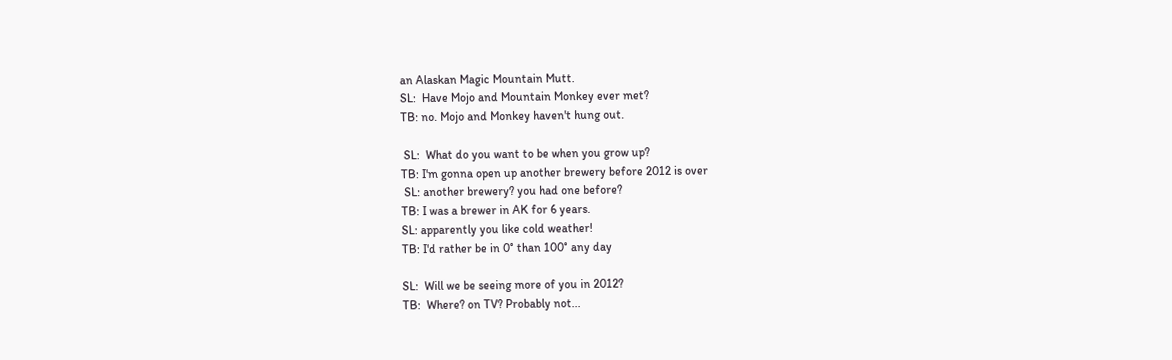an Alaskan Magic Mountain Mutt.
SL:  Have Mojo and Mountain Monkey ever met?
TB: no. Mojo and Monkey haven't hung out.

 SL:  What do you want to be when you grow up?
TB: I'm gonna open up another brewery before 2012 is over
 SL: another brewery? you had one before?
TB: I was a brewer in AK for 6 years.
SL: apparently you like cold weather!
TB: I'd rather be in 0° than 100° any day

SL:  Will we be seeing more of you in 2012?
TB:  Where? on TV? Probably not...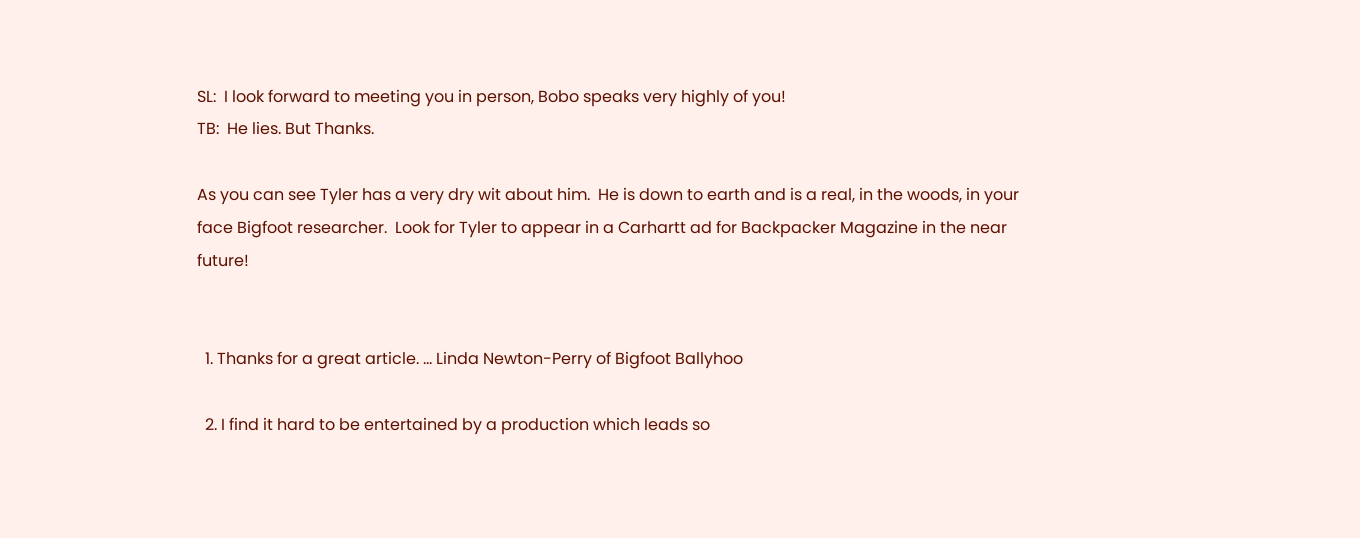SL:  I look forward to meeting you in person, Bobo speaks very highly of you!
TB:  He lies. But Thanks.

As you can see Tyler has a very dry wit about him.  He is down to earth and is a real, in the woods, in your face Bigfoot researcher.  Look for Tyler to appear in a Carhartt ad for Backpacker Magazine in the near future!


  1. Thanks for a great article. ... Linda Newton-Perry of Bigfoot Ballyhoo

  2. I find it hard to be entertained by a production which leads so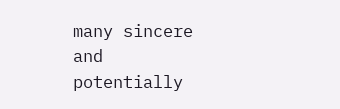many sincere and potentially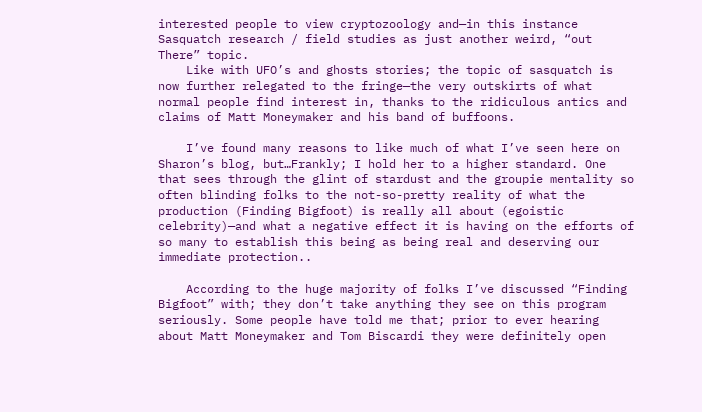interested people to view cryptozoology and—in this instance Sasquatch research / field studies as just another weird, “out There” topic.
    Like with UFO’s and ghosts stories; the topic of sasquatch is now further relegated to the fringe—the very outskirts of what normal people find interest in, thanks to the ridiculous antics and claims of Matt Moneymaker and his band of buffoons.

    I’ve found many reasons to like much of what I’ve seen here on Sharon’s blog, but…Frankly; I hold her to a higher standard. One that sees through the glint of stardust and the groupie mentality so often blinding folks to the not-so-pretty reality of what the production (Finding Bigfoot) is really all about (egoistic celebrity)—and what a negative effect it is having on the efforts of so many to establish this being as being real and deserving our immediate protection..

    According to the huge majority of folks I’ve discussed “Finding Bigfoot” with; they don’t take anything they see on this program seriously. Some people have told me that; prior to ever hearing about Matt Moneymaker and Tom Biscardi they were definitely open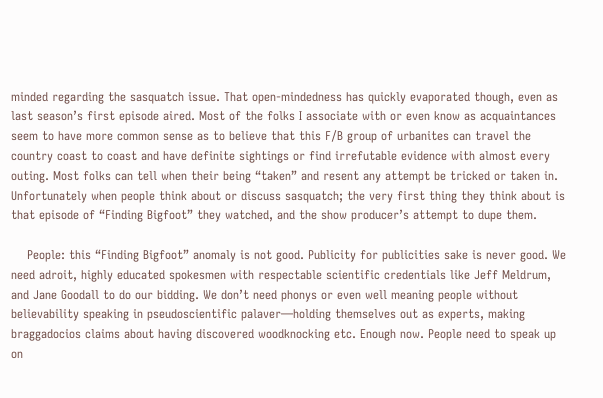minded regarding the sasquatch issue. That open-mindedness has quickly evaporated though, even as last season’s first episode aired. Most of the folks I associate with or even know as acquaintances seem to have more common sense as to believe that this F/B group of urbanites can travel the country coast to coast and have definite sightings or find irrefutable evidence with almost every outing. Most folks can tell when their being “taken” and resent any attempt be tricked or taken in. Unfortunately when people think about or discuss sasquatch; the very first thing they think about is that episode of “Finding Bigfoot” they watched, and the show producer’s attempt to dupe them.

    People: this “Finding Bigfoot” anomaly is not good. Publicity for publicities sake is never good. We need adroit, highly educated spokesmen with respectable scientific credentials like Jeff Meldrum, and Jane Goodall to do our bidding. We don’t need phonys or even well meaning people without believability speaking in pseudoscientific palaver—holding themselves out as experts, making braggadocios claims about having discovered woodknocking etc. Enough now. People need to speak up on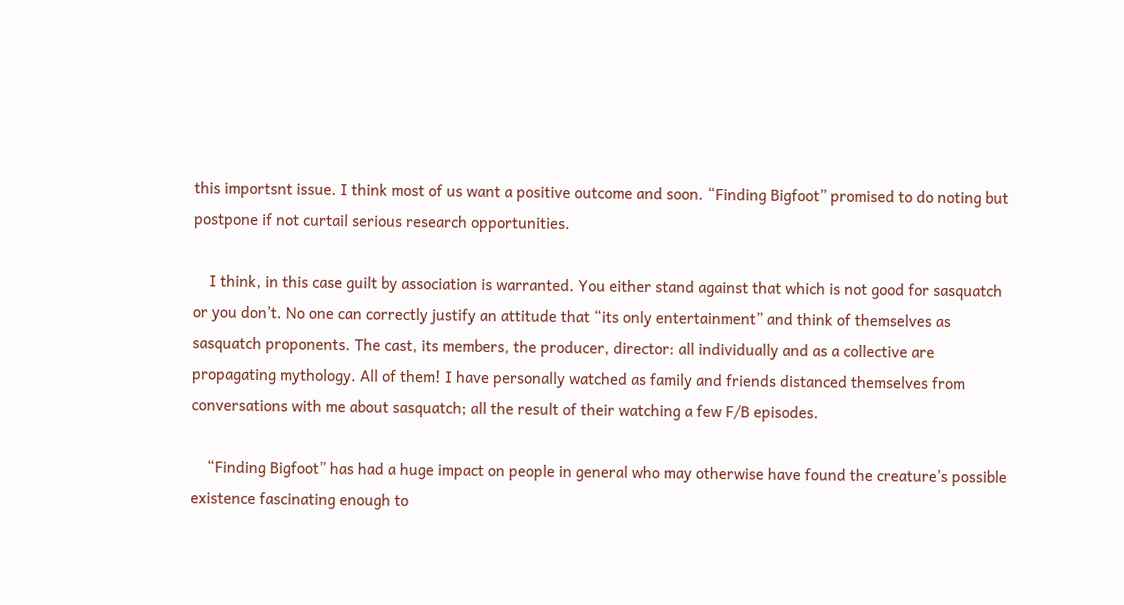this importsnt issue. I think most of us want a positive outcome and soon. “Finding Bigfoot” promised to do noting but postpone if not curtail serious research opportunities.

    I think, in this case guilt by association is warranted. You either stand against that which is not good for sasquatch or you don’t. No one can correctly justify an attitude that “its only entertainment” and think of themselves as sasquatch proponents. The cast, its members, the producer, director: all individually and as a collective are propagating mythology. All of them! I have personally watched as family and friends distanced themselves from conversations with me about sasquatch; all the result of their watching a few F/B episodes.

    “Finding Bigfoot” has had a huge impact on people in general who may otherwise have found the creature’s possible existence fascinating enough to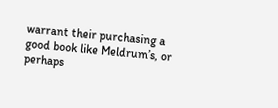warrant their purchasing a good book like Meldrum’s, or perhaps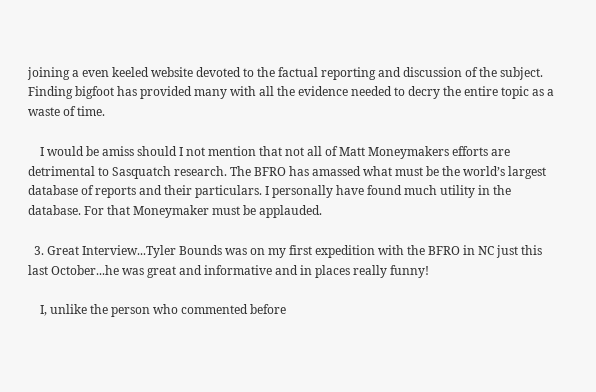joining a even keeled website devoted to the factual reporting and discussion of the subject. Finding bigfoot has provided many with all the evidence needed to decry the entire topic as a waste of time.

    I would be amiss should I not mention that not all of Matt Moneymakers efforts are detrimental to Sasquatch research. The BFRO has amassed what must be the world’s largest database of reports and their particulars. I personally have found much utility in the database. For that Moneymaker must be applauded.

  3. Great Interview...Tyler Bounds was on my first expedition with the BFRO in NC just this last October...he was great and informative and in places really funny!

    I, unlike the person who commented before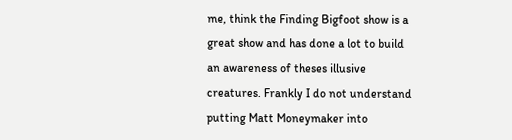me, think the Finding Bigfoot show is a great show and has done a lot to build an awareness of theses illusive creatures. Frankly I do not understand putting Matt Moneymaker into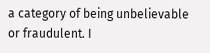a category of being unbelievable or fraudulent. I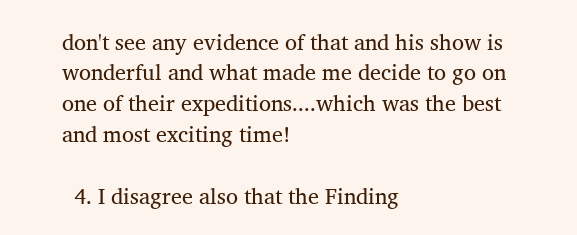don't see any evidence of that and his show is wonderful and what made me decide to go on one of their expeditions....which was the best and most exciting time!

  4. I disagree also that the Finding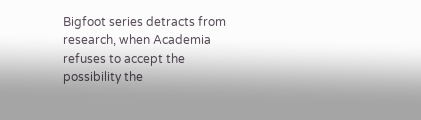Bigfoot series detracts from research, when Academia refuses to accept the possibility the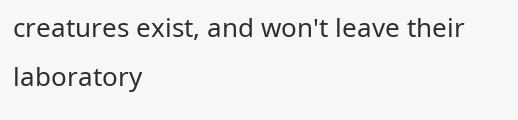creatures exist, and won't leave their laboratory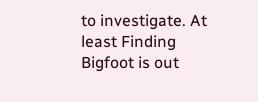to investigate. At least Finding Bigfoot is out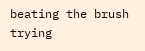beating the brush trying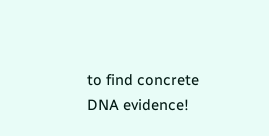to find concrete DNA evidence!